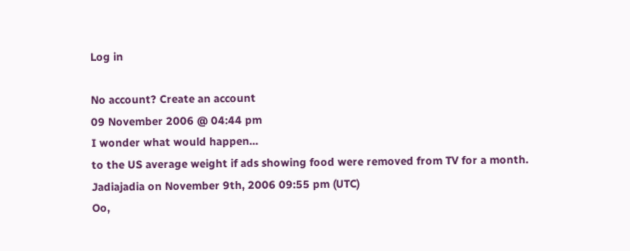Log in

No account? Create an account
09 November 2006 @ 04:44 pm
I wonder what would happen...
to the US average weight if ads showing food were removed from TV for a month.
Jadiajadia on November 9th, 2006 09:55 pm (UTC)
Oo,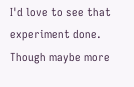I'd love to see that experiment done. Though maybe more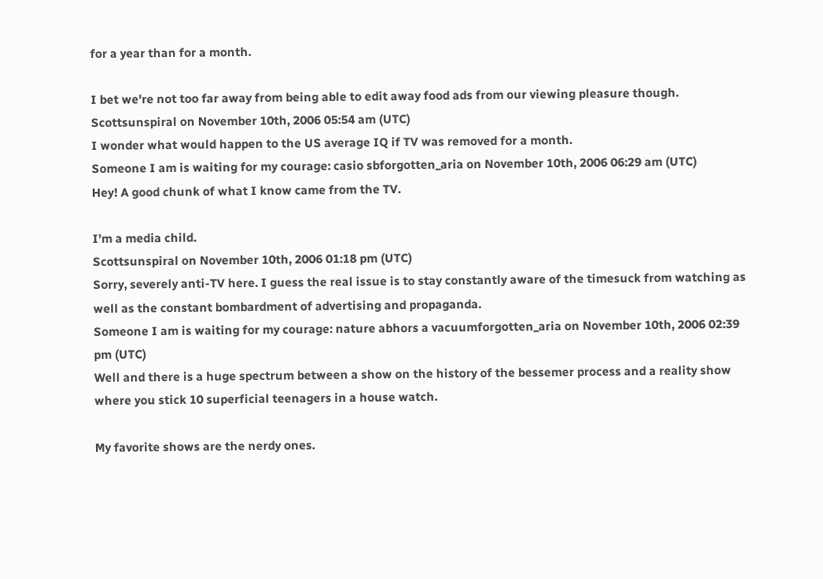for a year than for a month.

I bet we're not too far away from being able to edit away food ads from our viewing pleasure though.
Scottsunspiral on November 10th, 2006 05:54 am (UTC)
I wonder what would happen to the US average IQ if TV was removed for a month.
Someone I am is waiting for my courage: casio sbforgotten_aria on November 10th, 2006 06:29 am (UTC)
Hey! A good chunk of what I know came from the TV.

I'm a media child.
Scottsunspiral on November 10th, 2006 01:18 pm (UTC)
Sorry, severely anti-TV here. I guess the real issue is to stay constantly aware of the timesuck from watching as well as the constant bombardment of advertising and propaganda.
Someone I am is waiting for my courage: nature abhors a vacuumforgotten_aria on November 10th, 2006 02:39 pm (UTC)
Well and there is a huge spectrum between a show on the history of the bessemer process and a reality show where you stick 10 superficial teenagers in a house watch.

My favorite shows are the nerdy ones.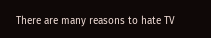There are many reasons to hate TV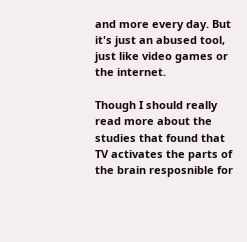and more every day. But it's just an abused tool, just like video games or the internet.

Though I should really read more about the studies that found that TV activates the parts of the brain resposnible for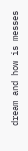dream and how is messes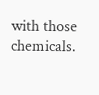with those chemicals.